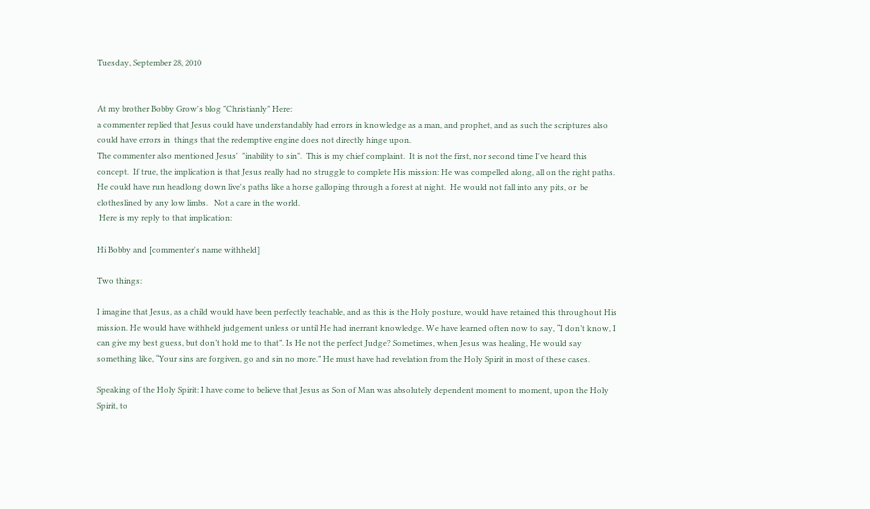Tuesday, September 28, 2010


At my brother Bobby Grow's blog "Christianly" Here:
a commenter replied that Jesus could have understandably had errors in knowledge as a man, and prophet, and as such the scriptures also could have errors in  things that the redemptive engine does not directly hinge upon.
The commenter also mentioned Jesus'  "inability to sin".  This is my chief complaint.  It is not the first, nor second time I've heard this concept.  If true, the implication is that Jesus really had no struggle to complete His mission: He was compelled along, all on the right paths.  He could have run headlong down live's paths like a horse galloping through a forest at night.  He would not fall into any pits, or  be clotheslined by any low limbs.   Not a care in the world.
 Here is my reply to that implication:

Hi Bobby and [commenter's name withheld]

Two things:

I imagine that Jesus, as a child would have been perfectly teachable, and as this is the Holy posture, would have retained this throughout His mission. He would have withheld judgement unless or until He had inerrant knowledge. We have learned often now to say, “I don’t know, I can give my best guess, but don’t hold me to that”. Is He not the perfect Judge? Sometimes, when Jesus was healing, He would say something like, “Your sins are forgiven, go and sin no more.” He must have had revelation from the Holy Spirit in most of these cases.

Speaking of the Holy Spirit: I have come to believe that Jesus as Son of Man was absolutely dependent moment to moment, upon the Holy Spirit, to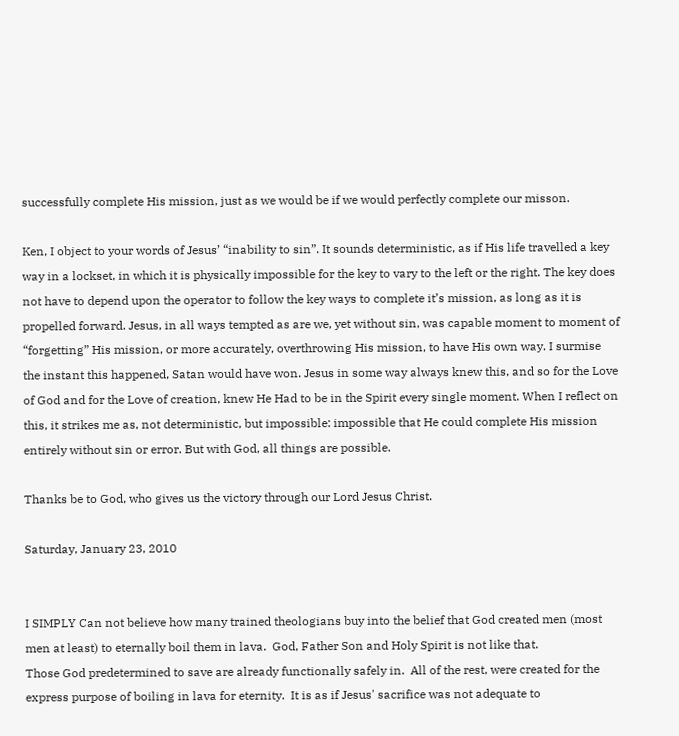successfully complete His mission, just as we would be if we would perfectly complete our misson.

Ken, I object to your words of Jesus’ “inability to sin”. It sounds deterministic, as if His life travelled a key way in a lockset, in which it is physically impossible for the key to vary to the left or the right. The key does not have to depend upon the operator to follow the key ways to complete it’s mission, as long as it is propelled forward. Jesus, in all ways tempted as are we, yet without sin, was capable moment to moment of “forgetting” His mission, or more accurately, overthrowing His mission, to have His own way. I surmise the instant this happened, Satan would have won. Jesus in some way always knew this, and so for the Love of God and for the Love of creation, knew He Had to be in the Spirit every single moment. When I reflect on this, it strikes me as, not deterministic, but impossible: impossible that He could complete His mission entirely without sin or error. But with God, all things are possible.

Thanks be to God, who gives us the victory through our Lord Jesus Christ.

Saturday, January 23, 2010


I SIMPLY Can not believe how many trained theologians buy into the belief that God created men (most men at least) to eternally boil them in lava.  God, Father Son and Holy Spirit is not like that.
Those God predetermined to save are already functionally safely in.  All of the rest, were created for the express purpose of boiling in lava for eternity.  It is as if Jesus' sacrifice was not adequate to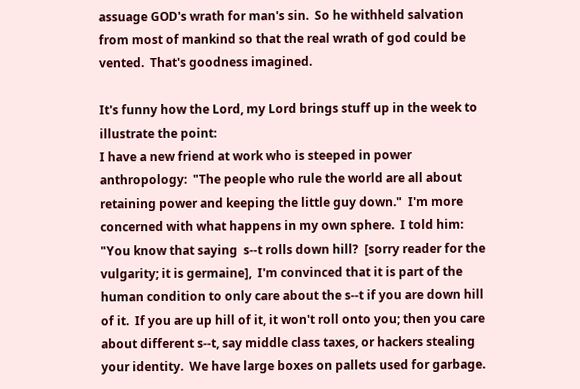assuage GOD's wrath for man's sin.  So he withheld salvation from most of mankind so that the real wrath of god could be vented.  That's goodness imagined.

It's funny how the Lord, my Lord brings stuff up in the week to illustrate the point:
I have a new friend at work who is steeped in power anthropology:  "The people who rule the world are all about retaining power and keeping the little guy down."  I'm more concerned with what happens in my own sphere.  I told him:
"You know that saying  s--t rolls down hill?  [sorry reader for the vulgarity; it is germaine],  I'm convinced that it is part of the human condition to only care about the s--t if you are down hill of it.  If you are up hill of it, it won't roll onto you; then you care about different s--t, say middle class taxes, or hackers stealing your identity.  We have large boxes on pallets used for garbage.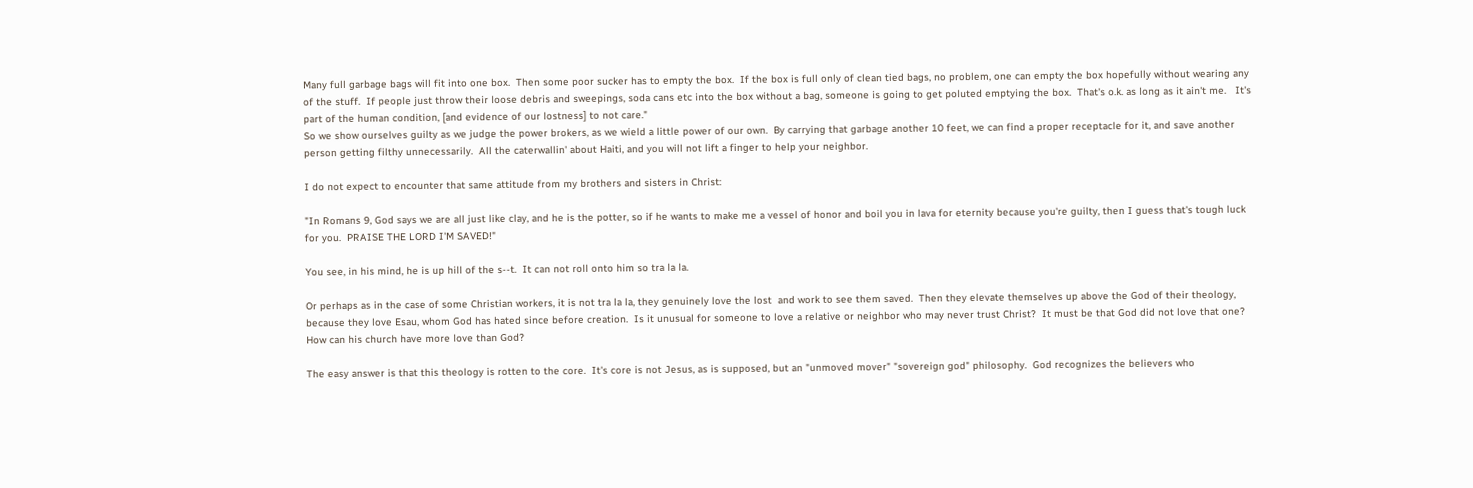Many full garbage bags will fit into one box.  Then some poor sucker has to empty the box.  If the box is full only of clean tied bags, no problem, one can empty the box hopefully without wearing any of the stuff.  If people just throw their loose debris and sweepings, soda cans etc into the box without a bag, someone is going to get poluted emptying the box.  That's o.k. as long as it ain't me.   It's part of the human condition, [and evidence of our lostness] to not care."
So we show ourselves guilty as we judge the power brokers, as we wield a little power of our own.  By carrying that garbage another 10 feet, we can find a proper receptacle for it, and save another person getting filthy unnecessarily.  All the caterwallin' about Haiti, and you will not lift a finger to help your neighbor.

I do not expect to encounter that same attitude from my brothers and sisters in Christ:

"In Romans 9, God says we are all just like clay, and he is the potter, so if he wants to make me a vessel of honor and boil you in lava for eternity because you're guilty, then I guess that's tough luck for you.  PRAISE THE LORD I'M SAVED!"

You see, in his mind, he is up hill of the s--t.  It can not roll onto him so tra la la.

Or perhaps as in the case of some Christian workers, it is not tra la la, they genuinely love the lost  and work to see them saved.  Then they elevate themselves up above the God of their theology, because they love Esau, whom God has hated since before creation.  Is it unusual for someone to love a relative or neighbor who may never trust Christ?  It must be that God did not love that one?  How can his church have more love than God?

The easy answer is that this theology is rotten to the core.  It's core is not Jesus, as is supposed, but an "unmoved mover" "sovereign god" philosophy.  God recognizes the believers who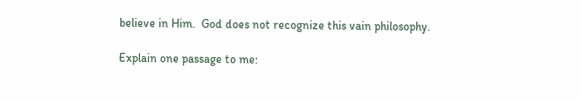believe in Him.  God does not recognize this vain philosophy.

Explain one passage to me: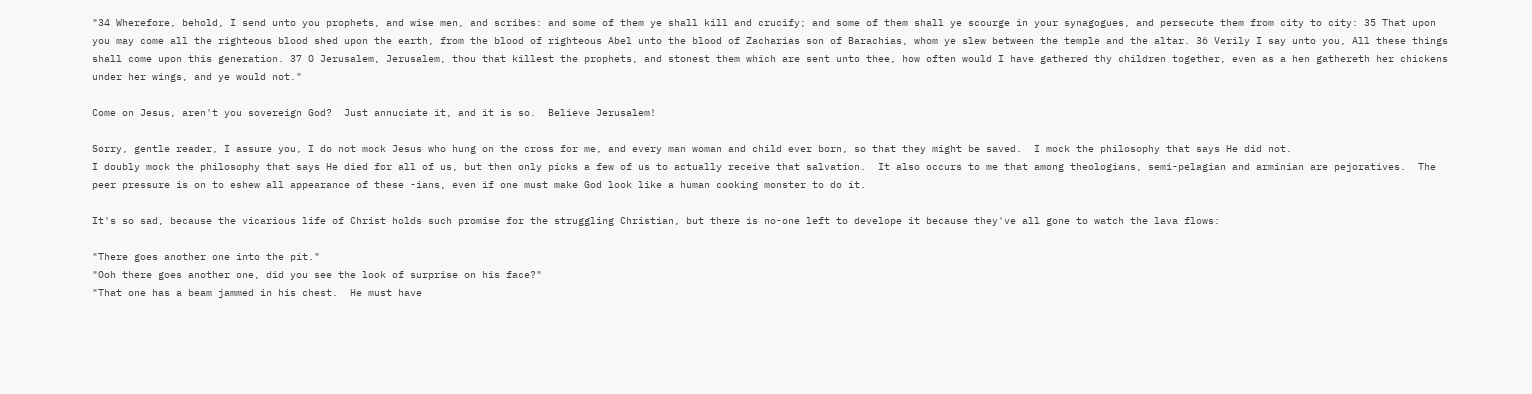"34 Wherefore, behold, I send unto you prophets, and wise men, and scribes: and some of them ye shall kill and crucify; and some of them shall ye scourge in your synagogues, and persecute them from city to city: 35 That upon you may come all the righteous blood shed upon the earth, from the blood of righteous Abel unto the blood of Zacharias son of Barachias, whom ye slew between the temple and the altar. 36 Verily I say unto you, All these things shall come upon this generation. 37 O Jerusalem, Jerusalem, thou that killest the prophets, and stonest them which are sent unto thee, how often would I have gathered thy children together, even as a hen gathereth her chickens under her wings, and ye would not."

Come on Jesus, aren't you sovereign God?  Just annuciate it, and it is so.  Believe Jerusalem!

Sorry, gentle reader, I assure you, I do not mock Jesus who hung on the cross for me, and every man woman and child ever born, so that they might be saved.  I mock the philosophy that says He did not.
I doubly mock the philosophy that says He died for all of us, but then only picks a few of us to actually receive that salvation.  It also occurs to me that among theologians, semi-pelagian and arminian are pejoratives.  The peer pressure is on to eshew all appearance of these -ians, even if one must make God look like a human cooking monster to do it.

It's so sad, because the vicarious life of Christ holds such promise for the struggling Christian, but there is no-one left to develope it because they've all gone to watch the lava flows:

"There goes another one into the pit."
"Ooh there goes another one, did you see the look of surprise on his face?"
"That one has a beam jammed in his chest.  He must have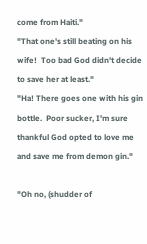come from Haiti."
"That one's still beating on his wife!  Too bad God didn't decide to save her at least."
"Ha! There goes one with his gin bottle.  Poor sucker, I'm sure thankful God opted to love me and save me from demon gin."

"Oh no, (shudder of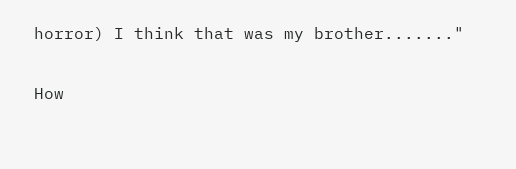horror) I think that was my brother......."

How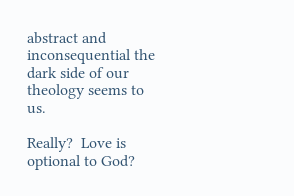abstract and inconsequential the dark side of our theology seems to us.

Really?  Love is optional to God?